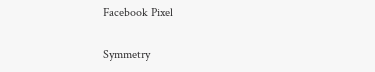Facebook Pixel

Symmetry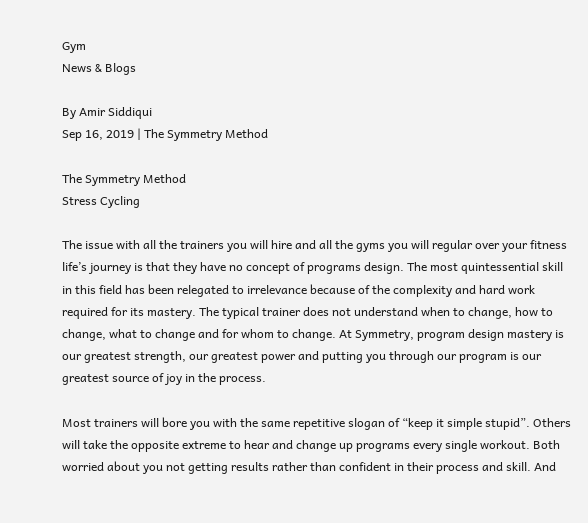Gym
News & Blogs

By Amir Siddiqui
Sep 16, 2019 | The Symmetry Method

The Symmetry Method
Stress Cycling

The issue with all the trainers you will hire and all the gyms you will regular over your fitness life’s journey is that they have no concept of programs design. The most quintessential skill in this field has been relegated to irrelevance because of the complexity and hard work required for its mastery. The typical trainer does not understand when to change, how to change, what to change and for whom to change. At Symmetry, program design mastery is our greatest strength, our greatest power and putting you through our program is our greatest source of joy in the process.

Most trainers will bore you with the same repetitive slogan of “keep it simple stupid”. Others will take the opposite extreme to hear and change up programs every single workout. Both worried about you not getting results rather than confident in their process and skill. And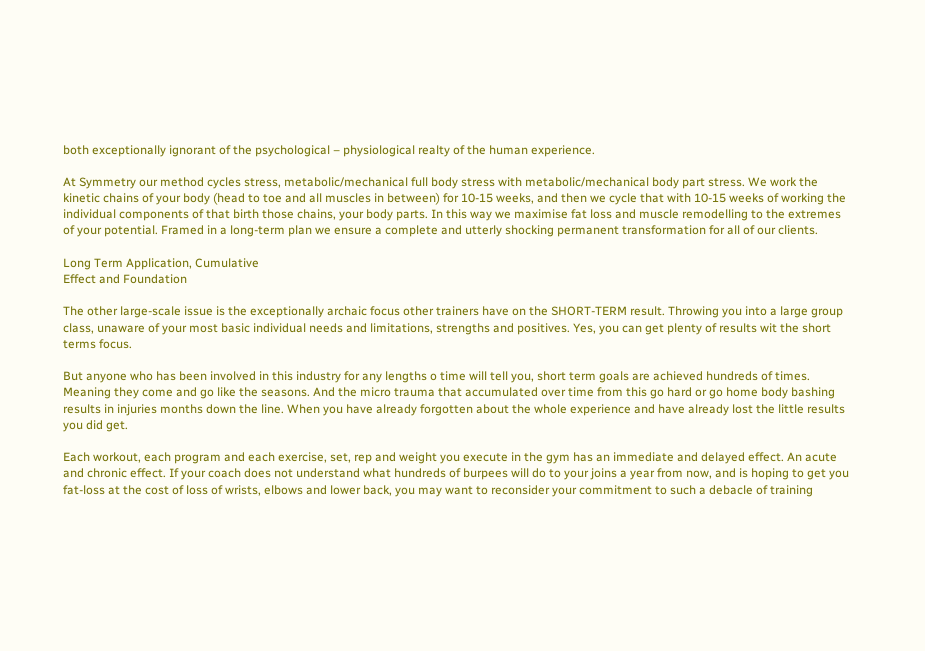both exceptionally ignorant of the psychological – physiological realty of the human experience.

At Symmetry our method cycles stress, metabolic/mechanical full body stress with metabolic/mechanical body part stress. We work the kinetic chains of your body (head to toe and all muscles in between) for 10-15 weeks, and then we cycle that with 10-15 weeks of working the individual components of that birth those chains, your body parts. In this way we maximise fat loss and muscle remodelling to the extremes of your potential. Framed in a long-term plan we ensure a complete and utterly shocking permanent transformation for all of our clients.

Long Term Application, Cumulative
Effect and Foundation

The other large-scale issue is the exceptionally archaic focus other trainers have on the SHORT-TERM result. Throwing you into a large group class, unaware of your most basic individual needs and limitations, strengths and positives. Yes, you can get plenty of results wit the short terms focus.

But anyone who has been involved in this industry for any lengths o time will tell you, short term goals are achieved hundreds of times. Meaning they come and go like the seasons. And the micro trauma that accumulated over time from this go hard or go home body bashing results in injuries months down the line. When you have already forgotten about the whole experience and have already lost the little results you did get.

Each workout, each program and each exercise, set, rep and weight you execute in the gym has an immediate and delayed effect. An acute and chronic effect. If your coach does not understand what hundreds of burpees will do to your joins a year from now, and is hoping to get you fat-loss at the cost of loss of wrists, elbows and lower back, you may want to reconsider your commitment to such a debacle of training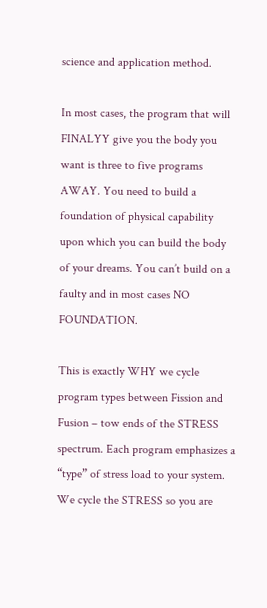science and application method.

In most cases, the program that will FINALYY give you the body you want is three to five programs AWAY. You need to build a foundation of physical capability upon which you can build the body of your dreams. You can’t build on a faulty and in most cases NO FOUNDATION.

This is exactly WHY we cycle program types between Fission and Fusion – tow ends of the STRESS spectrum. Each program emphasizes a “type” of stress load to your system. We cycle the STRESS so you are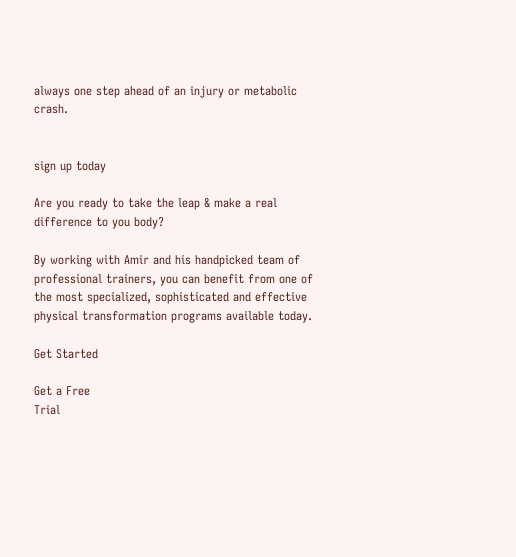always one step ahead of an injury or metabolic crash.


sign up today

Are you ready to take the leap & make a real difference to you body?

By working with Amir and his handpicked team of professional trainers, you can benefit from one of the most specialized, sophisticated and effective physical transformation programs available today.

Get Started

Get a Free
Trial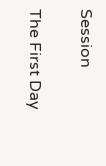Session

The First Day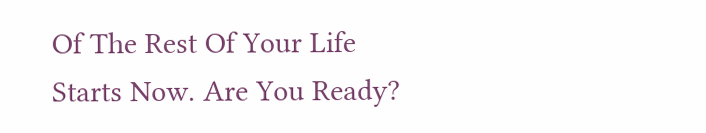Of The Rest Of Your Life Starts Now. Are You Ready?